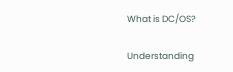What is DC/OS?

Understanding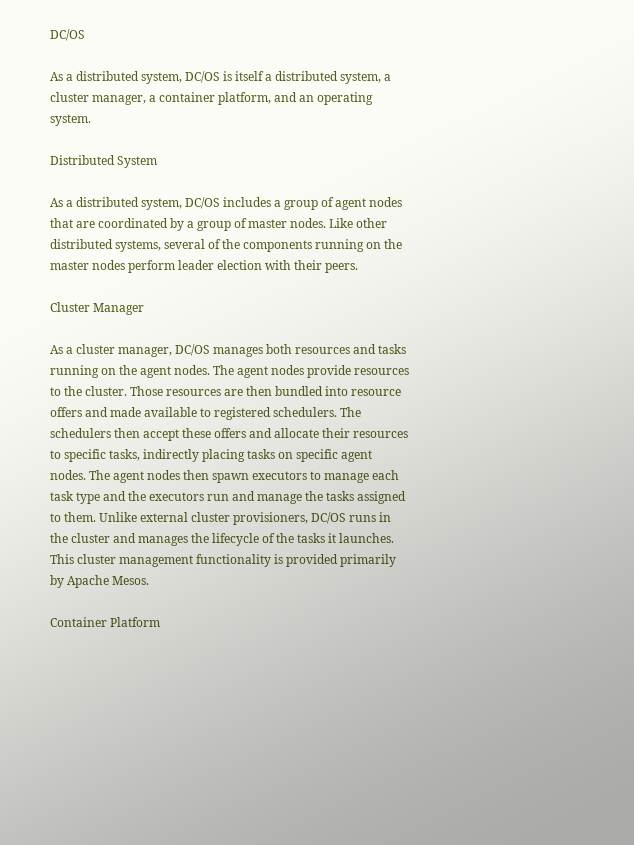DC/OS

As a distributed system, DC/OS is itself a distributed system, a cluster manager, a container platform, and an operating system.

Distributed System

As a distributed system, DC/OS includes a group of agent nodes that are coordinated by a group of master nodes. Like other distributed systems, several of the components running on the master nodes perform leader election with their peers.

Cluster Manager

As a cluster manager, DC/OS manages both resources and tasks running on the agent nodes. The agent nodes provide resources to the cluster. Those resources are then bundled into resource offers and made available to registered schedulers. The schedulers then accept these offers and allocate their resources to specific tasks, indirectly placing tasks on specific agent nodes. The agent nodes then spawn executors to manage each task type and the executors run and manage the tasks assigned to them. Unlike external cluster provisioners, DC/OS runs in the cluster and manages the lifecycle of the tasks it launches. This cluster management functionality is provided primarily by Apache Mesos.

Container Platform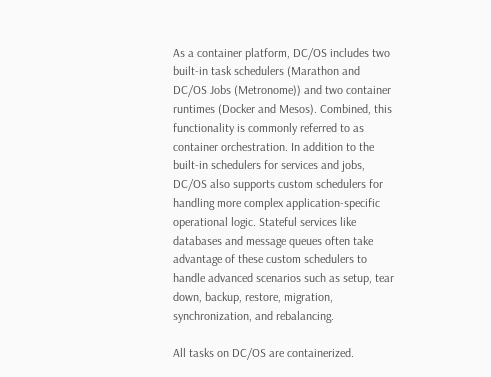As a container platform, DC/OS includes two built-in task schedulers (Marathon and DC/OS Jobs (Metronome)) and two container runtimes (Docker and Mesos). Combined, this functionality is commonly referred to as container orchestration. In addition to the built-in schedulers for services and jobs, DC/OS also supports custom schedulers for handling more complex application-specific operational logic. Stateful services like databases and message queues often take advantage of these custom schedulers to handle advanced scenarios such as setup, tear down, backup, restore, migration, synchronization, and rebalancing.

All tasks on DC/OS are containerized.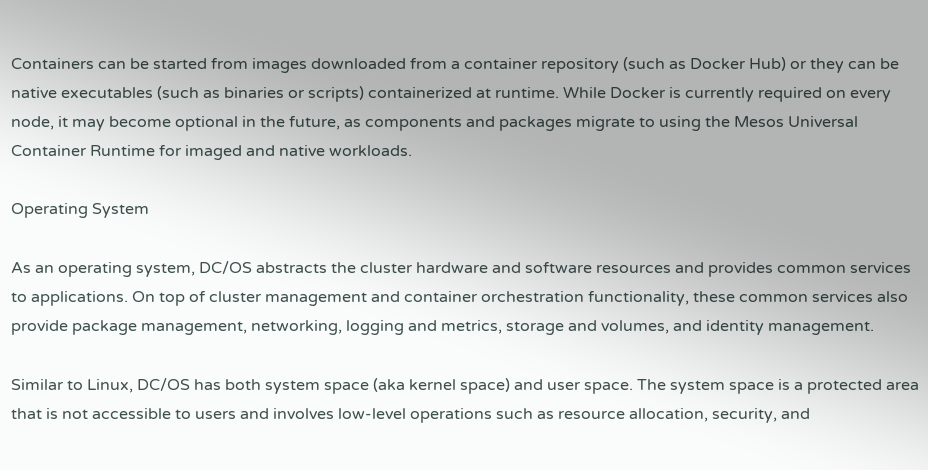Containers can be started from images downloaded from a container repository (such as Docker Hub) or they can be native executables (such as binaries or scripts) containerized at runtime. While Docker is currently required on every node, it may become optional in the future, as components and packages migrate to using the Mesos Universal Container Runtime for imaged and native workloads.

Operating System

As an operating system, DC/OS abstracts the cluster hardware and software resources and provides common services to applications. On top of cluster management and container orchestration functionality, these common services also provide package management, networking, logging and metrics, storage and volumes, and identity management.

Similar to Linux, DC/OS has both system space (aka kernel space) and user space. The system space is a protected area that is not accessible to users and involves low-level operations such as resource allocation, security, and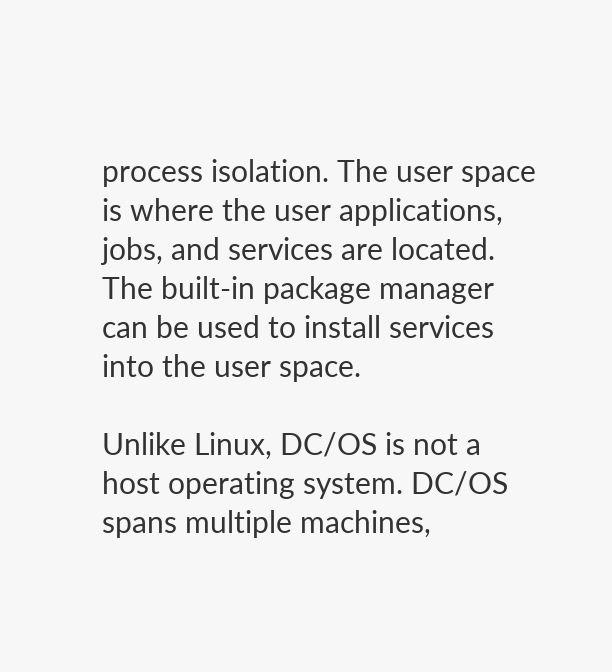process isolation. The user space is where the user applications, jobs, and services are located. The built-in package manager can be used to install services into the user space.

Unlike Linux, DC/OS is not a host operating system. DC/OS spans multiple machines,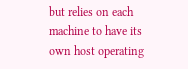but relies on each machine to have its own host operating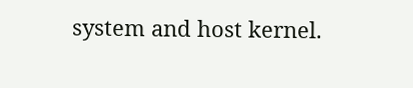system and host kernel.